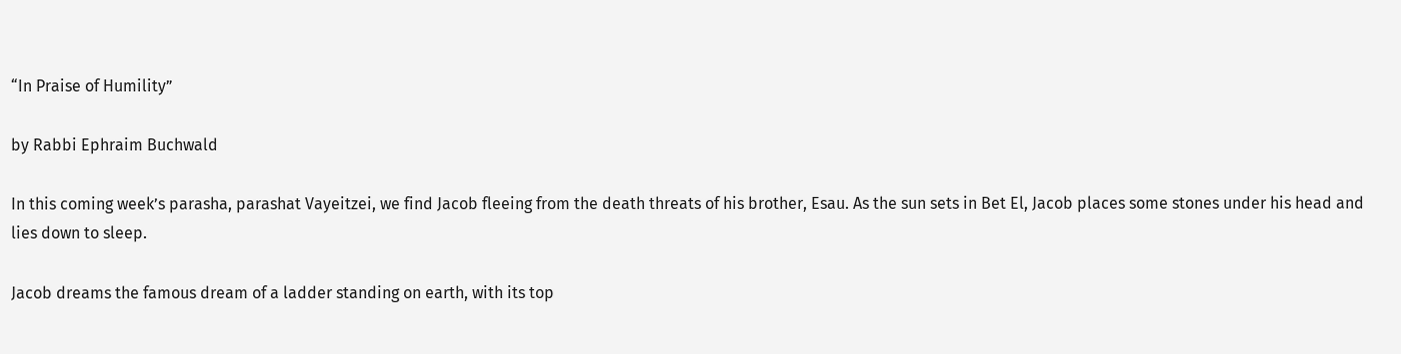“In Praise of Humility”

by Rabbi Ephraim Buchwald

In this coming week’s parasha, parashat Vayeitzei, we find Jacob fleeing from the death threats of his brother, Esau. As the sun sets in Bet El, Jacob places some stones under his head and lies down to sleep.

Jacob dreams the famous dream of a ladder standing on earth, with its top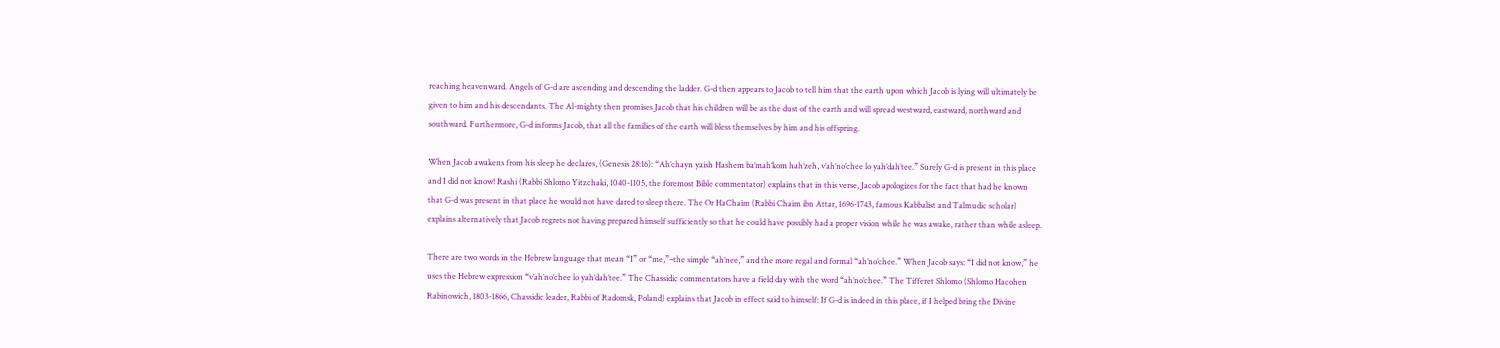reaching heavenward. Angels of G-d are ascending and descending the ladder. G-d then appears to Jacob to tell him that the earth upon which Jacob is lying will ultimately be given to him and his descendants. The Al-mighty then promises Jacob that his children will be as the dust of the earth and will spread westward, eastward, northward and southward. Furthermore, G-d informs Jacob, that all the families of the earth will bless themselves by him and his offspring.

When Jacob awakens from his sleep he declares, (Genesis 28:16): “Ah’chayn yaish Hashem ba’mah’kom hah’zeh, v’ah’no’chee lo yah’dah’tee.” Surely G-d is present in this place and I did not know! Rashi (Rabbi Shlomo Yitzchaki, 1040-1105, the foremost Bible commentator) explains that in this verse, Jacob apologizes for the fact that had he known that G-d was present in that place he would not have dared to sleep there. The Or HaChaim (Rabbi Chaim ibn Attar, 1696-1743, famous Kabbalist and Talmudic scholar) explains alternatively that Jacob regrets not having prepared himself sufficiently so that he could have possibly had a proper vision while he was awake, rather than while asleep.

There are two words in the Hebrew language that mean “I” or “me,”–the simple “ah’nee,” and the more regal and formal “ah’no’chee.” When Jacob says: “I did not know,” he uses the Hebrew expression “v’ah’no’chee lo yah’dah’tee.” The Chassidic commentators have a field day with the word “ah’no’chee.” The Tifferet Shlomo (Shlomo Hacohen Rabinowich, 1803-1866, Chassidic leader, Rabbi of Radomsk, Poland) explains that Jacob in effect said to himself: If G-d is indeed in this place, if I helped bring the Divine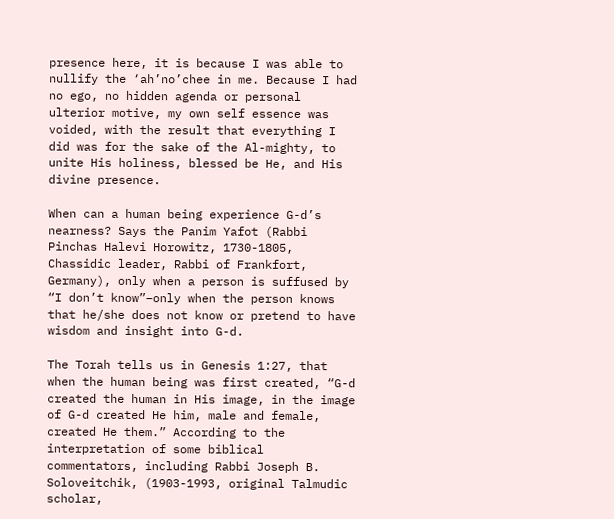presence here, it is because I was able to nullify the ‘ah’no’chee in me. Because I had no ego, no hidden agenda or personal ulterior motive, my own self essence was voided, with the result that everything I did was for the sake of the Al-mighty, to unite His holiness, blessed be He, and His divine presence.

When can a human being experience G-d’s nearness? Says the Panim Yafot (Rabbi Pinchas Halevi Horowitz, 1730-1805, Chassidic leader, Rabbi of Frankfort, Germany), only when a person is suffused by “I don’t know”–only when the person knows that he/she does not know or pretend to have wisdom and insight into G-d.

The Torah tells us in Genesis 1:27, that when the human being was first created, “G-d created the human in His image, in the image of G-d created He him, male and female, created He them.” According to the interpretation of some biblical commentators, including Rabbi Joseph B. Soloveitchik, (1903-1993, original Talmudic scholar,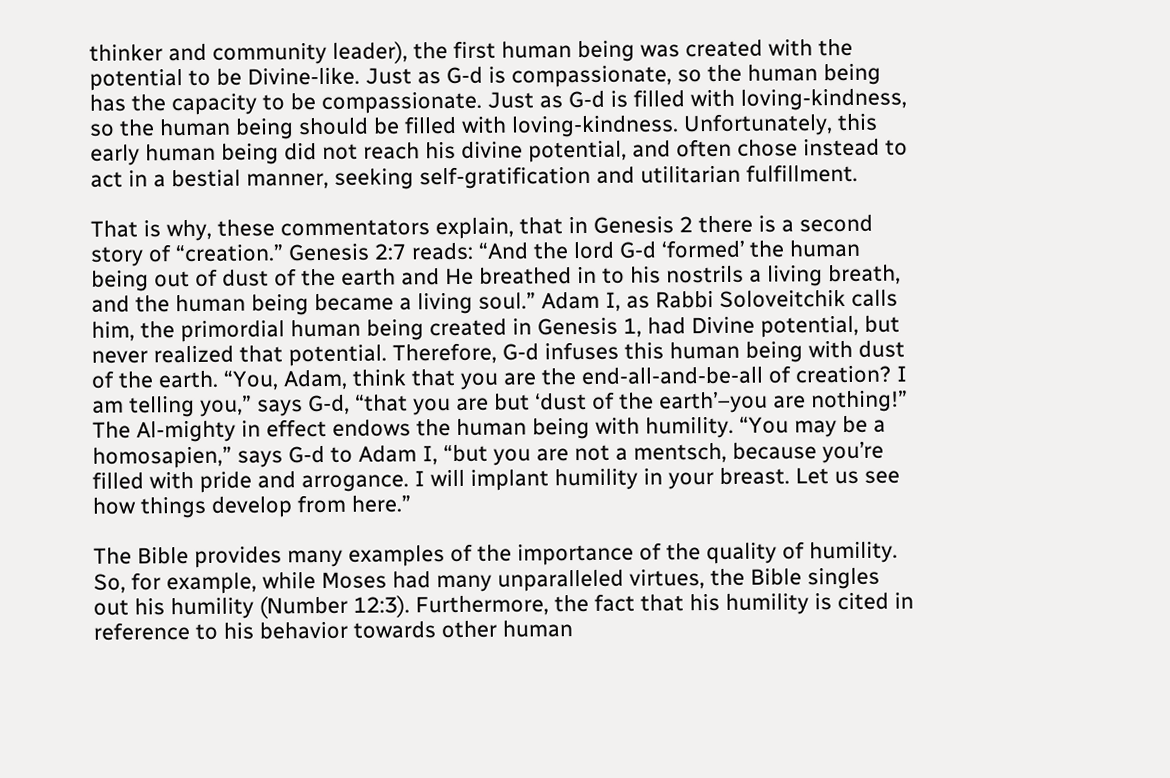thinker and community leader), the first human being was created with the potential to be Divine-like. Just as G-d is compassionate, so the human being has the capacity to be compassionate. Just as G-d is filled with loving-kindness, so the human being should be filled with loving-kindness. Unfortunately, this early human being did not reach his divine potential, and often chose instead to act in a bestial manner, seeking self-gratification and utilitarian fulfillment.

That is why, these commentators explain, that in Genesis 2 there is a second story of “creation.” Genesis 2:7 reads: “And the lord G-d ‘formed’ the human being out of dust of the earth and He breathed in to his nostrils a living breath, and the human being became a living soul.” Adam I, as Rabbi Soloveitchik calls him, the primordial human being created in Genesis 1, had Divine potential, but never realized that potential. Therefore, G-d infuses this human being with dust of the earth. “You, Adam, think that you are the end-all-and-be-all of creation? I am telling you,” says G-d, “that you are but ‘dust of the earth’–you are nothing!” The Al-mighty in effect endows the human being with humility. “You may be a homosapien,” says G-d to Adam I, “but you are not a mentsch, because you’re filled with pride and arrogance. I will implant humility in your breast. Let us see how things develop from here.”

The Bible provides many examples of the importance of the quality of humility. So, for example, while Moses had many unparalleled virtues, the Bible singles out his humility (Number 12:3). Furthermore, the fact that his humility is cited in reference to his behavior towards other human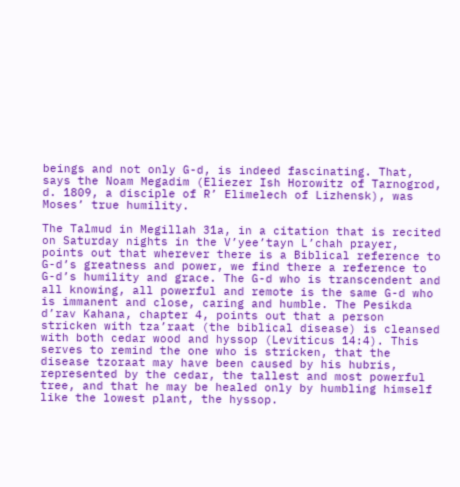beings and not only G-d, is indeed fascinating. That, says the Noam Megadim (Eliezer Ish Horowitz of Tarnogrod, d. 1809, a disciple of R’ Elimelech of Lizhensk), was Moses’ true humility.

The Talmud in Megillah 31a, in a citation that is recited on Saturday nights in the V’yee’tayn L’chah prayer, points out that wherever there is a Biblical reference to G-d’s greatness and power, we find there a reference to G-d’s humility and grace. The G-d who is transcendent and all knowing, all powerful and remote is the same G-d who is immanent and close, caring and humble. The Pesikda d’rav Kahana, chapter 4, points out that a person stricken with tza’raat (the biblical disease) is cleansed with both cedar wood and hyssop (Leviticus 14:4). This serves to remind the one who is stricken, that the disease tzoraat may have been caused by his hubris, represented by the cedar, the tallest and most powerful tree, and that he may be healed only by humbling himself like the lowest plant, the hyssop.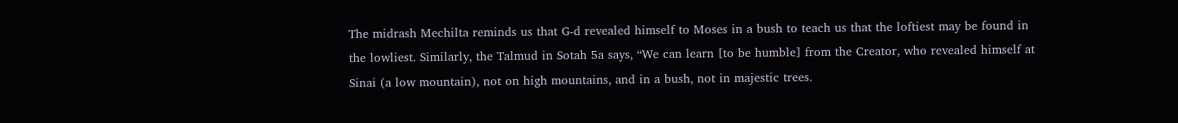The midrash Mechilta reminds us that G-d revealed himself to Moses in a bush to teach us that the loftiest may be found in the lowliest. Similarly, the Talmud in Sotah 5a says, “We can learn [to be humble] from the Creator, who revealed himself at Sinai (a low mountain), not on high mountains, and in a bush, not in majestic trees.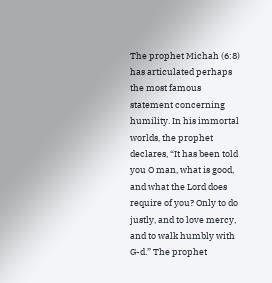The prophet Michah (6:8) has articulated perhaps the most famous statement concerning humility. In his immortal worlds, the prophet declares, “It has been told you O man, what is good, and what the Lord does require of you? Only to do justly, and to love mercy, and to walk humbly with G-d.” The prophet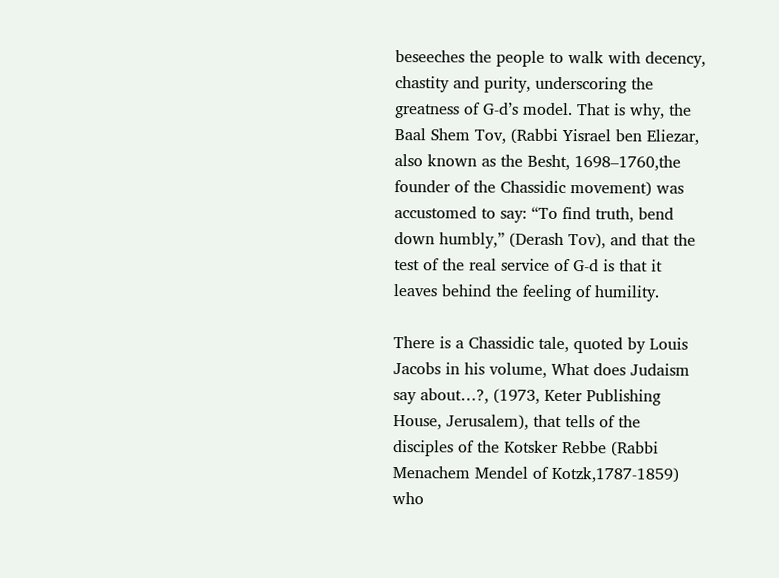beseeches the people to walk with decency, chastity and purity, underscoring the greatness of G-d’s model. That is why, the Baal Shem Tov, (Rabbi Yisrael ben Eliezar, also known as the Besht, 1698–1760,the founder of the Chassidic movement) was accustomed to say: “To find truth, bend down humbly,” (Derash Tov), and that the test of the real service of G-d is that it leaves behind the feeling of humility.

There is a Chassidic tale, quoted by Louis Jacobs in his volume, What does Judaism say about…?, (1973, Keter Publishing House, Jerusalem), that tells of the disciples of the Kotsker Rebbe (Rabbi Menachem Mendel of Kotzk,1787-1859) who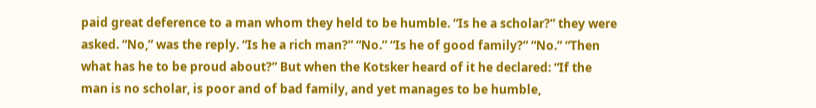paid great deference to a man whom they held to be humble. “Is he a scholar?” they were asked. “No,” was the reply. “Is he a rich man?” “No.” “Is he of good family?” “No.” “Then what has he to be proud about?” But when the Kotsker heard of it he declared: “If the man is no scholar, is poor and of bad family, and yet manages to be humble,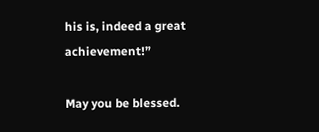his is, indeed a great achievement!”

May you be blessed.